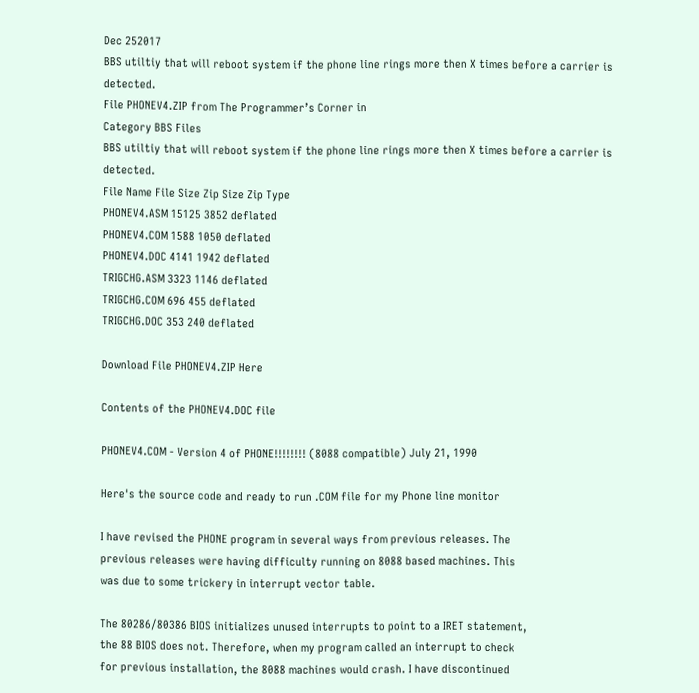Dec 252017
BBS utiltiy that will reboot system if the phone line rings more then X times before a carrier is detected.
File PHONEV4.ZIP from The Programmer’s Corner in
Category BBS Files
BBS utiltiy that will reboot system if the phone line rings more then X times before a carrier is detected.
File Name File Size Zip Size Zip Type
PHONEV4.ASM 15125 3852 deflated
PHONEV4.COM 1588 1050 deflated
PHONEV4.DOC 4141 1942 deflated
TRIGCHG.ASM 3323 1146 deflated
TRIGCHG.COM 696 455 deflated
TRIGCHG.DOC 353 240 deflated

Download File PHONEV4.ZIP Here

Contents of the PHONEV4.DOC file

PHONEV4.COM - Version 4 of PHONE!!!!!!!! (8088 compatible) July 21, 1990

Here's the source code and ready to run .COM file for my Phone line monitor

I have revised the PHONE program in several ways from previous releases. The
previous releases were having difficulty running on 8088 based machines. This
was due to some trickery in interrupt vector table.

The 80286/80386 BIOS initializes unused interrupts to point to a IRET statement,
the 88 BIOS does not. Therefore, when my program called an interrupt to check
for previous installation, the 8088 machines would crash. I have discontinued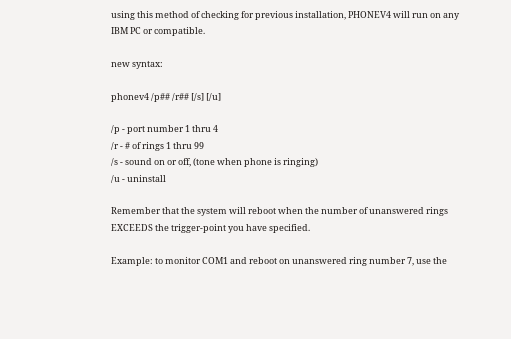using this method of checking for previous installation, PHONEV4 will run on any
IBM PC or compatible.

new syntax:

phonev4 /p## /r## [/s] [/u]

/p - port number 1 thru 4
/r - # of rings 1 thru 99
/s - sound on or off, (tone when phone is ringing)
/u - uninstall

Remember that the system will reboot when the number of unanswered rings
EXCEEDS the trigger-point you have specified.

Example: to monitor COM1 and reboot on unanswered ring number 7, use the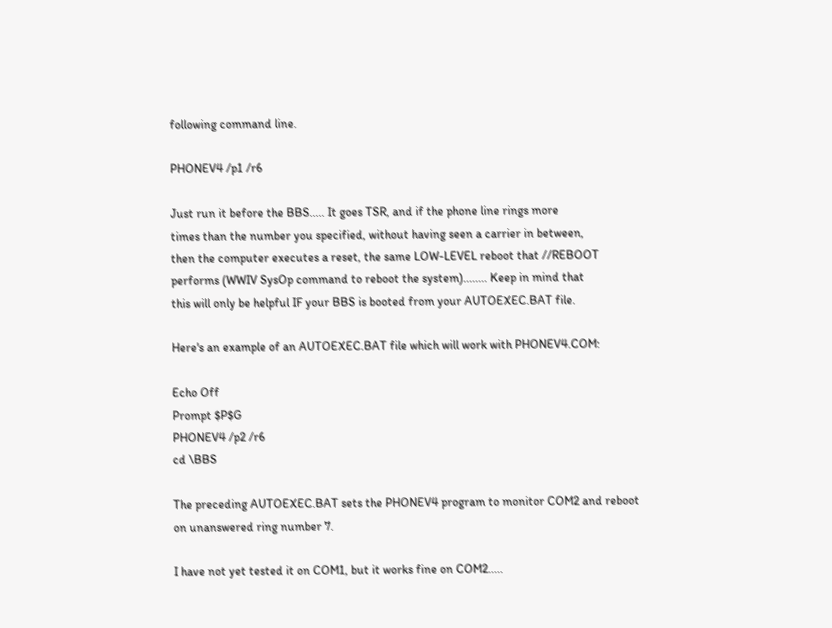following command line.

PHONEV4 /p1 /r6

Just run it before the BBS..... It goes TSR, and if the phone line rings more
times than the number you specified, without having seen a carrier in between,
then the computer executes a reset, the same LOW-LEVEL reboot that //REBOOT
performs (WWIV SysOp command to reboot the system)........ Keep in mind that
this will only be helpful IF your BBS is booted from your AUTOEXEC.BAT file.

Here's an example of an AUTOEXEC.BAT file which will work with PHONEV4.COM:

Echo Off
Prompt $P$G
PHONEV4 /p2 /r6
cd \BBS

The preceding AUTOEXEC.BAT sets the PHONEV4 program to monitor COM2 and reboot
on unanswered ring number 7.

I have not yet tested it on COM1, but it works fine on COM2.....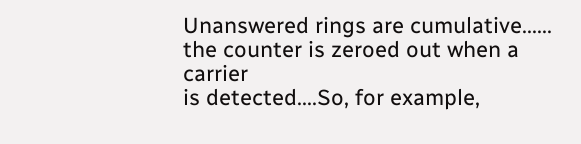Unanswered rings are cumulative...... the counter is zeroed out when a carrier
is detected....So, for example,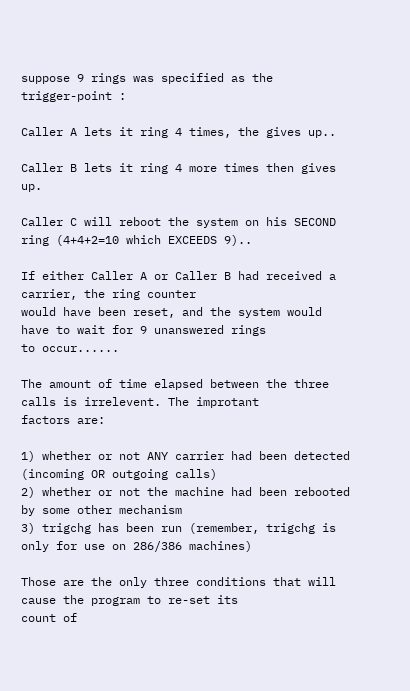suppose 9 rings was specified as the
trigger-point :

Caller A lets it ring 4 times, the gives up..

Caller B lets it ring 4 more times then gives up.

Caller C will reboot the system on his SECOND ring (4+4+2=10 which EXCEEDS 9)..

If either Caller A or Caller B had received a carrier, the ring counter
would have been reset, and the system would have to wait for 9 unanswered rings
to occur......

The amount of time elapsed between the three calls is irrelevent. The improtant
factors are:

1) whether or not ANY carrier had been detected (incoming OR outgoing calls)
2) whether or not the machine had been rebooted by some other mechanism
3) trigchg has been run (remember, trigchg is only for use on 286/386 machines)

Those are the only three conditions that will cause the program to re-set its
count of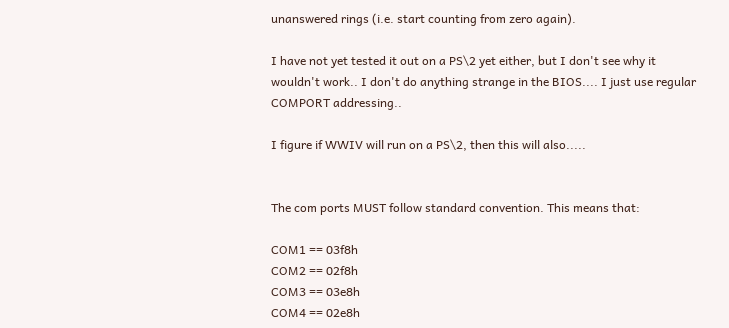unanswered rings (i.e. start counting from zero again).

I have not yet tested it out on a PS\2 yet either, but I don't see why it
wouldn't work.. I don't do anything strange in the BIOS.... I just use regular
COMPORT addressing..

I figure if WWIV will run on a PS\2, then this will also.....


The com ports MUST follow standard convention. This means that:

COM1 == 03f8h
COM2 == 02f8h
COM3 == 03e8h
COM4 == 02e8h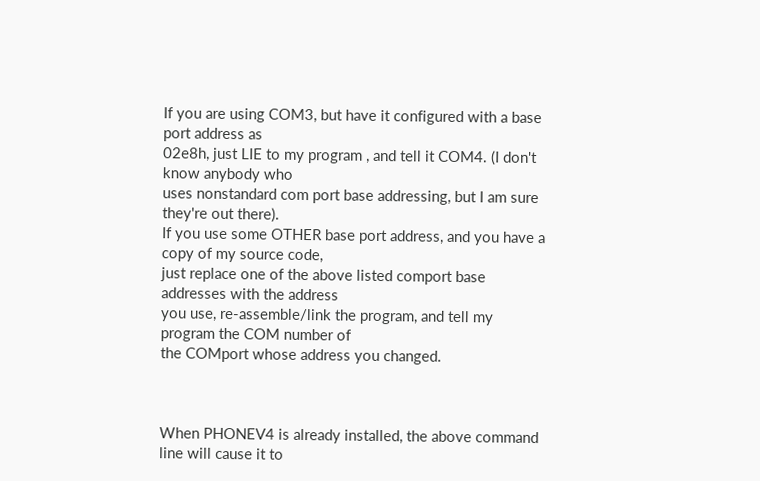If you are using COM3, but have it configured with a base port address as
02e8h, just LIE to my program , and tell it COM4. (I don't know anybody who
uses nonstandard com port base addressing, but I am sure they're out there).
If you use some OTHER base port address, and you have a copy of my source code,
just replace one of the above listed comport base addresses with the address
you use, re-assemble/link the program, and tell my program the COM number of
the COMport whose address you changed.



When PHONEV4 is already installed, the above command line will cause it to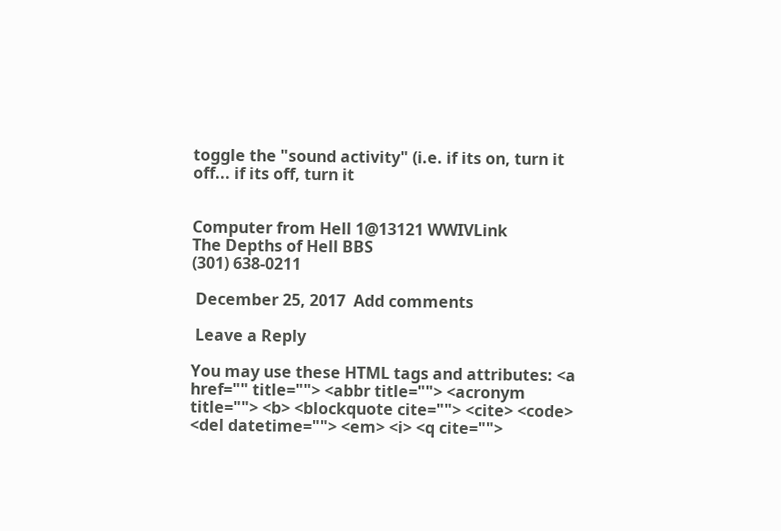toggle the "sound activity" (i.e. if its on, turn it off... if its off, turn it


Computer from Hell 1@13121 WWIVLink
The Depths of Hell BBS
(301) 638-0211

 December 25, 2017  Add comments

 Leave a Reply

You may use these HTML tags and attributes: <a href="" title=""> <abbr title=""> <acronym title=""> <b> <blockquote cite=""> <cite> <code> <del datetime=""> <em> <i> <q cite="">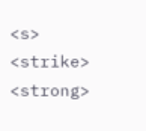<s> <strike> <strong>